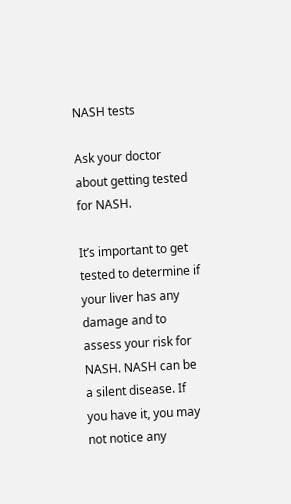NASH tests

Ask your doctor about getting tested for NASH.

It’s important to get tested to determine if your liver has any damage and to assess your risk for NASH. NASH can be a silent disease. If you have it, you may not notice any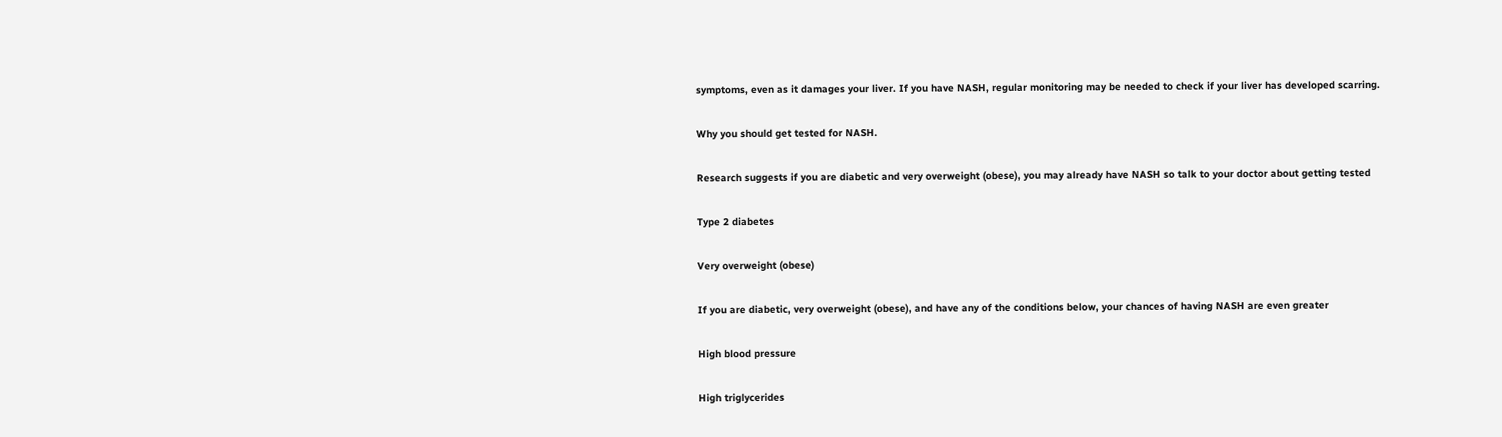symptoms, even as it damages your liver. If you have NASH, regular monitoring may be needed to check if your liver has developed scarring.

Why you should get tested for NASH.

Research suggests if you are diabetic and very overweight (obese), you may already have NASH so talk to your doctor about getting tested

Type 2 diabetes

Very overweight (obese)

If you are diabetic, very overweight (obese), and have any of the conditions below, your chances of having NASH are even greater

High blood pressure

High triglycerides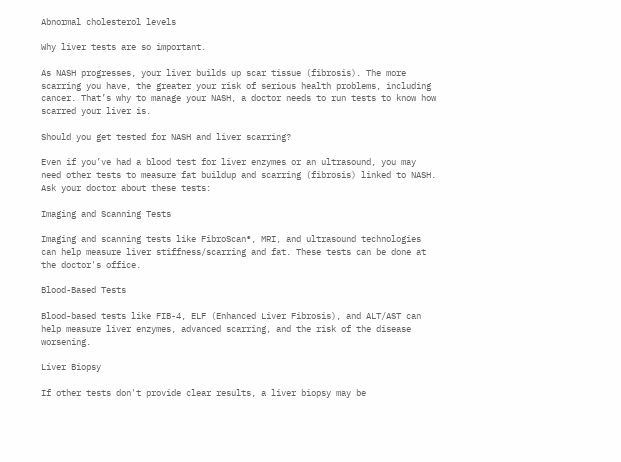Abnormal cholesterol levels

Why liver tests are so important.

As NASH progresses, your liver builds up scar tissue (fibrosis). The more scarring you have, the greater your risk of serious health problems, including cancer. That’s why to manage your NASH, a doctor needs to run tests to know how scarred your liver is.

Should you get tested for NASH and liver scarring?

Even if you’ve had a blood test for liver enzymes or an ultrasound, you may need other tests to measure fat buildup and scarring (fibrosis) linked to NASH. Ask your doctor about these tests:

Imaging and Scanning Tests

Imaging and scanning tests like FibroScan®, MRI, and ultrasound technologies can help measure liver stiffness/scarring and fat. These tests can be done at the doctor's office.

Blood-Based Tests

Blood-based tests like FIB-4, ELF (Enhanced Liver Fibrosis), and ALT/AST can help measure liver enzymes, advanced scarring, and the risk of the disease worsening.

Liver Biopsy

If other tests don't provide clear results, a liver biopsy may be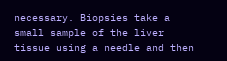necessary. Biopsies take a small sample of the liver tissue using a needle and then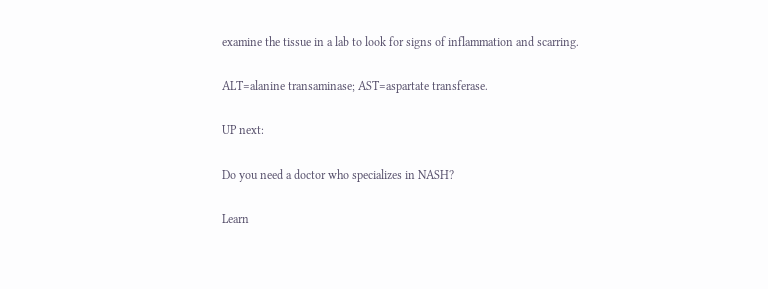examine the tissue in a lab to look for signs of inflammation and scarring.

ALT=alanine transaminase; AST=aspartate transferase.

UP next:

Do you need a doctor who specializes in NASH?

Learn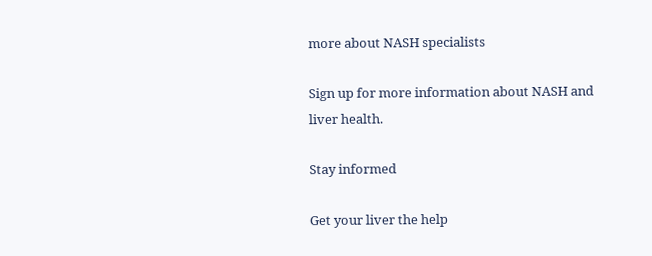more about NASH specialists

Sign up for more information about NASH and liver health.

Stay informed

Get your liver the help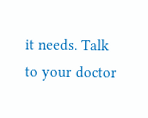it needs. Talk to your doctor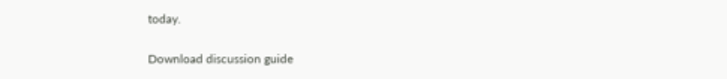today.

Download discussion guide